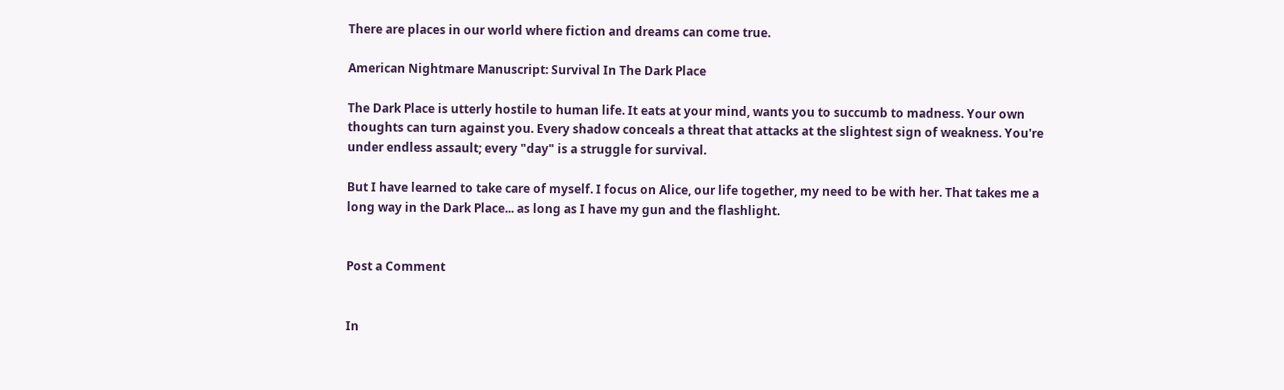There are places in our world where fiction and dreams can come true.

American Nightmare Manuscript: Survival In The Dark Place

The Dark Place is utterly hostile to human life. It eats at your mind, wants you to succumb to madness. Your own thoughts can turn against you. Every shadow conceals a threat that attacks at the slightest sign of weakness. You're under endless assault; every "day" is a struggle for survival.

But I have learned to take care of myself. I focus on Alice, our life together, my need to be with her. That takes me a long way in the Dark Place... as long as I have my gun and the flashlight.


Post a Comment


In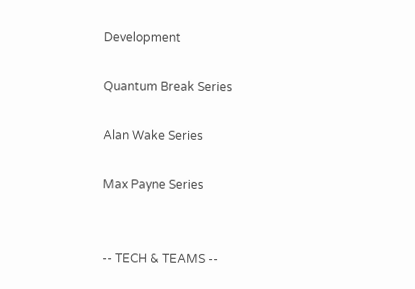Development

Quantum Break Series

Alan Wake Series

Max Payne Series


-- TECH & TEAMS --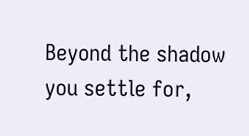Beyond the shadow you settle for,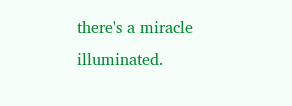there's a miracle illuminated.